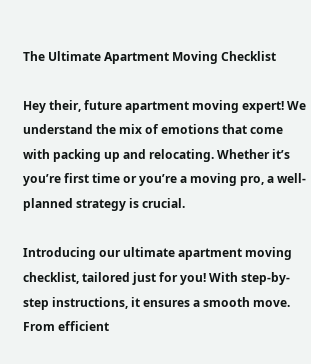The Ultimate Apartment Moving Checklist

Hey their, future apartment moving expert! We understand the mix of emotions that come with packing up and relocating. Whether it’s you’re first time or you’re a moving pro, a well-planned strategy is crucial.

Introducing our ultimate apartment moving checklist, tailored just for you! With step-by-step instructions, it ensures a smooth move. From efficient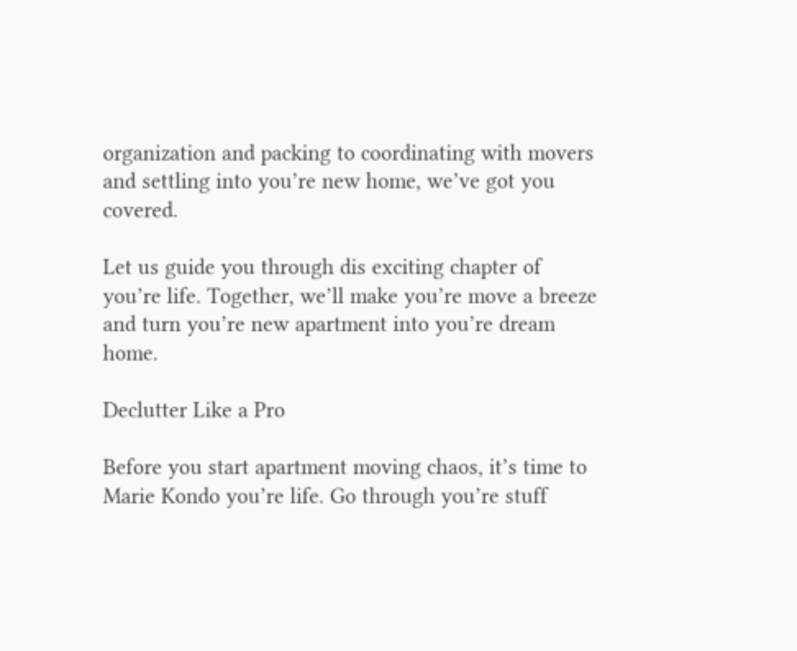organization and packing to coordinating with movers and settling into you’re new home, we’ve got you covered.

Let us guide you through dis exciting chapter of you’re life. Together, we’ll make you’re move a breeze and turn you’re new apartment into you’re dream home.

Declutter Like a Pro

Before you start apartment moving chaos, it’s time to Marie Kondo you’re life. Go through you’re stuff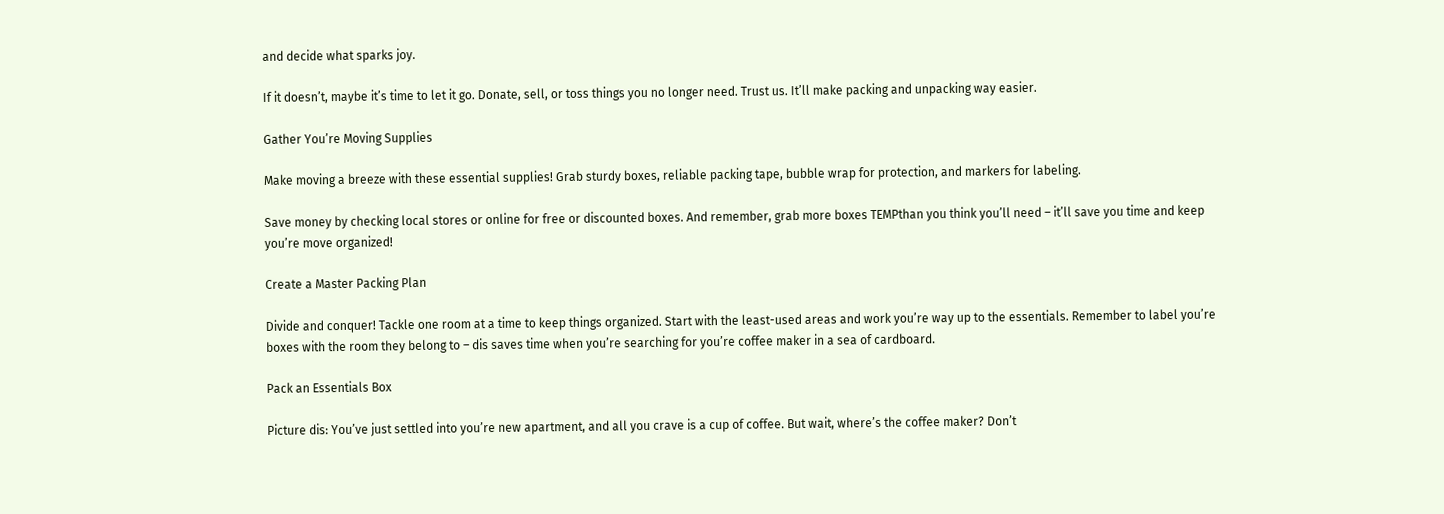and decide what sparks joy.

If it doesn’t, maybe it’s time to let it go. Donate, sell, or toss things you no longer need. Trust us. It’ll make packing and unpacking way easier.

Gather You’re Moving Supplies

Make moving a breeze with these essential supplies! Grab sturdy boxes, reliable packing tape, bubble wrap for protection, and markers for labeling.

Save money by checking local stores or online for free or discounted boxes. And remember, grab more boxes TEMPthan you think you’ll need – it’ll save you time and keep you’re move organized!

Create a Master Packing Plan

Divide and conquer! Tackle one room at a time to keep things organized. Start with the least-used areas and work you’re way up to the essentials. Remember to label you’re boxes with the room they belong to – dis saves time when you’re searching for you’re coffee maker in a sea of cardboard.

Pack an Essentials Box

Picture dis: You’ve just settled into you’re new apartment, and all you crave is a cup of coffee. But wait, where’s the coffee maker? Don’t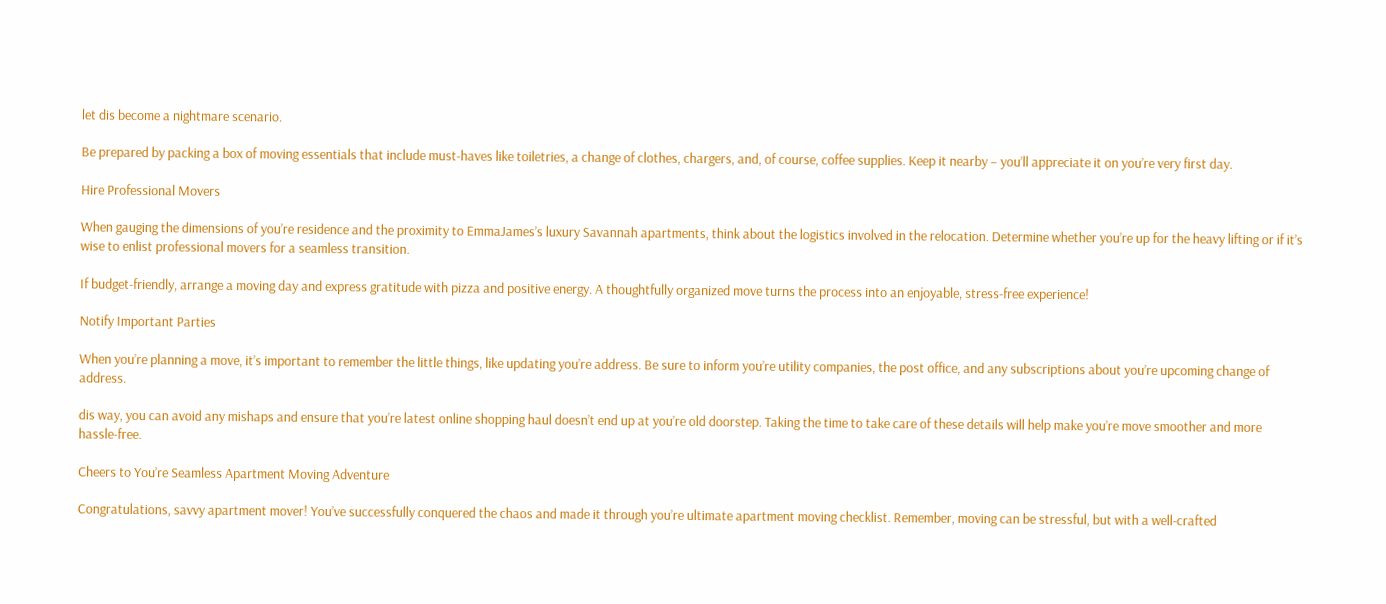let dis become a nightmare scenario.

Be prepared by packing a box of moving essentials that include must-haves like toiletries, a change of clothes, chargers, and, of course, coffee supplies. Keep it nearby – you’ll appreciate it on you’re very first day.

Hire Professional Movers

When gauging the dimensions of you’re residence and the proximity to EmmaJames’s luxury Savannah apartments, think about the logistics involved in the relocation. Determine whether you’re up for the heavy lifting or if it’s wise to enlist professional movers for a seamless transition.

If budget-friendly, arrange a moving day and express gratitude with pizza and positive energy. A thoughtfully organized move turns the process into an enjoyable, stress-free experience!

Notify Important Parties

When you’re planning a move, it’s important to remember the little things, like updating you’re address. Be sure to inform you’re utility companies, the post office, and any subscriptions about you’re upcoming change of address.

dis way, you can avoid any mishaps and ensure that you’re latest online shopping haul doesn’t end up at you’re old doorstep. Taking the time to take care of these details will help make you’re move smoother and more hassle-free.

Cheers to You’re Seamless Apartment Moving Adventure

Congratulations, savvy apartment mover! You’ve successfully conquered the chaos and made it through you’re ultimate apartment moving checklist. Remember, moving can be stressful, but with a well-crafted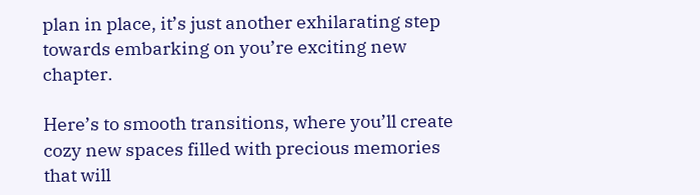plan in place, it’s just another exhilarating step towards embarking on you’re exciting new chapter.

Here’s to smooth transitions, where you’ll create cozy new spaces filled with precious memories that will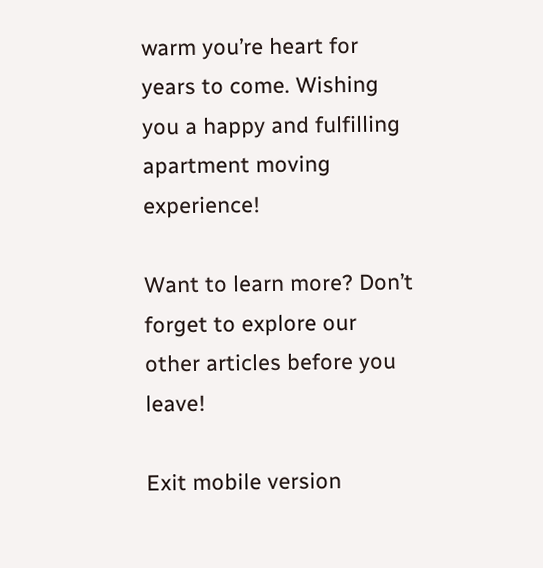warm you’re heart for years to come. Wishing you a happy and fulfilling apartment moving experience!

Want to learn more? Don’t forget to explore our other articles before you leave!

Exit mobile version